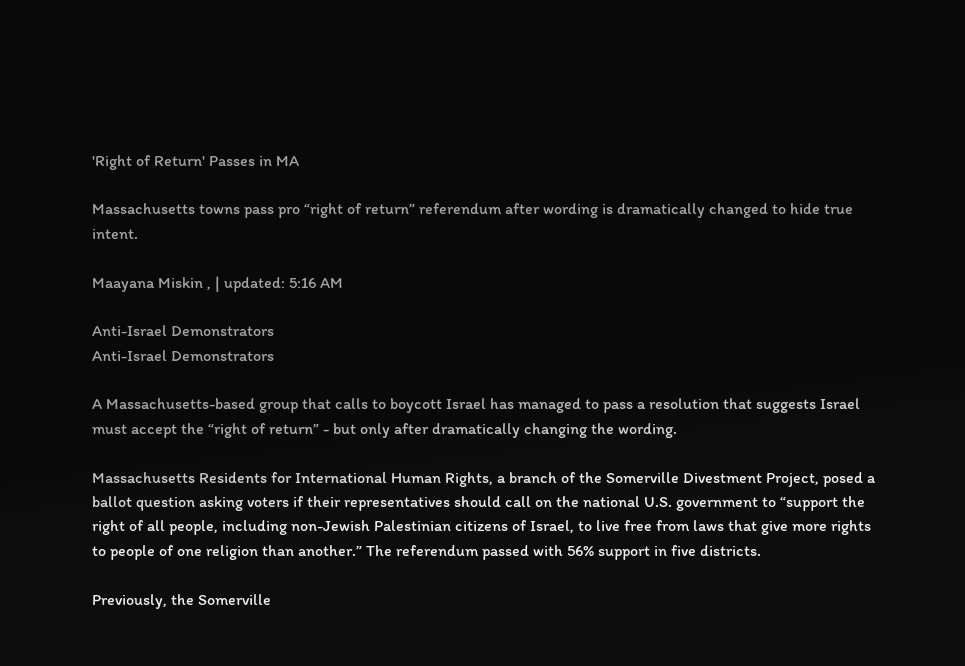'Right of Return' Passes in MA

Massachusetts towns pass pro “right of return” referendum after wording is dramatically changed to hide true intent.

Maayana Miskin , | updated: 5:16 AM

Anti-Israel Demonstrators
Anti-Israel Demonstrators

A Massachusetts-based group that calls to boycott Israel has managed to pass a resolution that suggests Israel must accept the “right of return” - but only after dramatically changing the wording.

Massachusetts Residents for International Human Rights, a branch of the Somerville Divestment Project, posed a ballot question asking voters if their representatives should call on the national U.S. government to “support the right of all people, including non-Jewish Palestinian citizens of Israel, to live free from laws that give more rights to people of one religion than another.” The referendum passed with 56% support in five districts.

Previously, the Somerville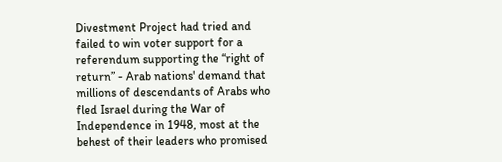Divestment Project had tried and failed to win voter support for a referendum supporting the “right of return” - Arab nations' demand that millions of descendants of Arabs who fled Israel during the War of Independence in 1948, most at the behest of their leaders who promised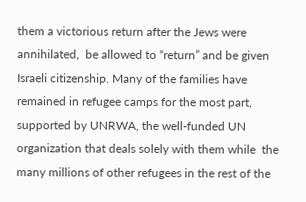them a victorious return after the Jews were annihilated,  be allowed to “return” and be given Israeli citizenship. Many of the families have remained in refugee camps for the most part, supported by UNRWA, the well-funded UN organization that deals solely with them while  the many millions of other refugees in the rest of the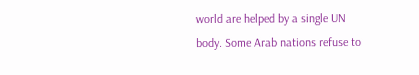world are helped by a single UN body. Some Arab nations refuse to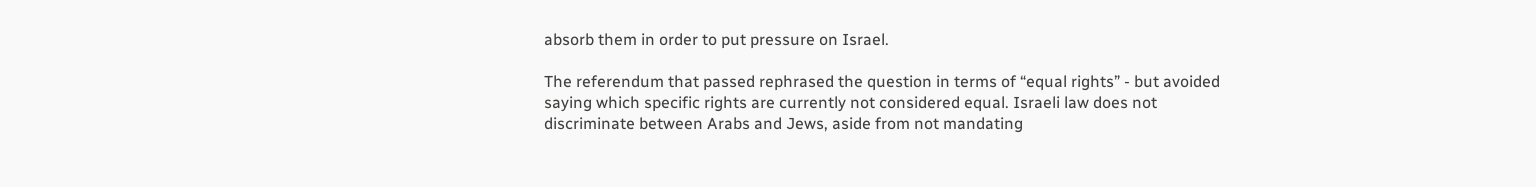absorb them in order to put pressure on Israel.

The referendum that passed rephrased the question in terms of “equal rights” - but avoided saying which specific rights are currently not considered equal. Israeli law does not discriminate between Arabs and Jews, aside from not mandating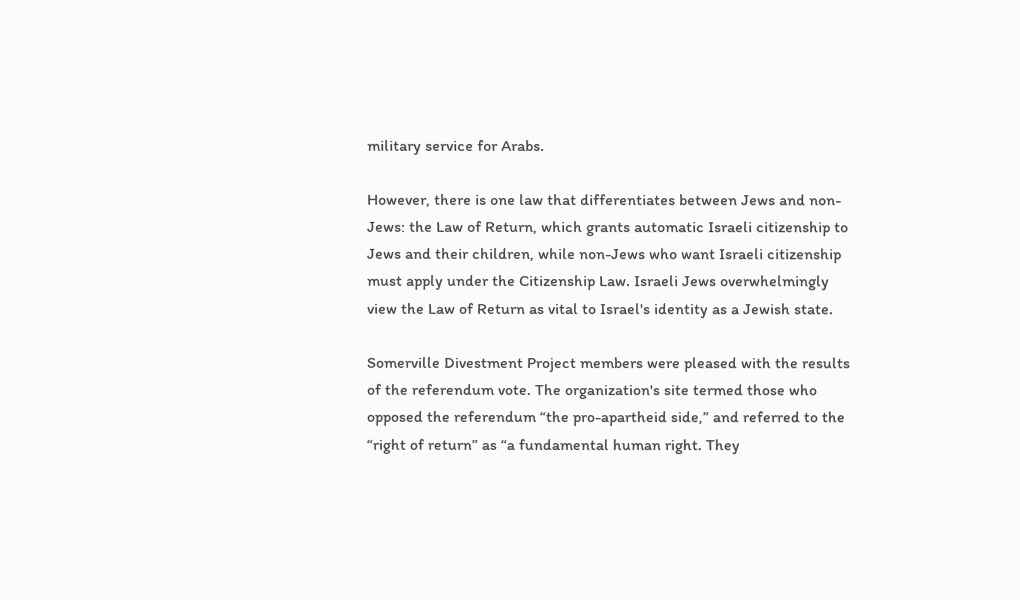military service for Arabs.

However, there is one law that differentiates between Jews and non-Jews: the Law of Return, which grants automatic Israeli citizenship to Jews and their children, while non-Jews who want Israeli citizenship must apply under the Citizenship Law. Israeli Jews overwhelmingly view the Law of Return as vital to Israel's identity as a Jewish state.

Somerville Divestment Project members were pleased with the results of the referendum vote. The organization's site termed those who opposed the referendum “the pro-apartheid side,” and referred to the “right of return” as “a fundamental human right. They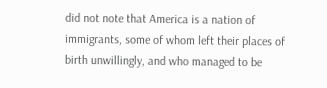did not note that America is a nation of immigrants, some of whom left their places of birth unwillingly, and who managed to be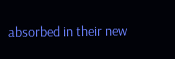absorbed in their new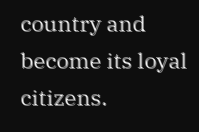country and become its loyal citizens.